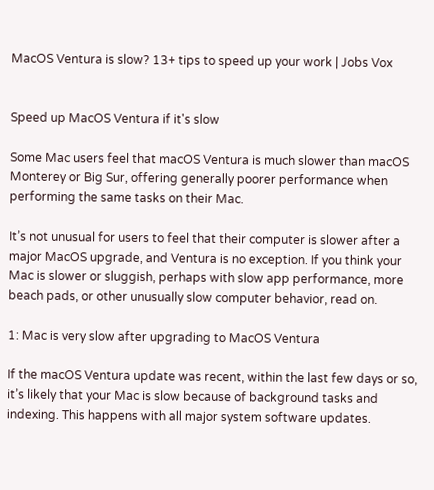MacOS Ventura is slow? 13+ tips to speed up your work | Jobs Vox


Speed up MacOS Ventura if it's slow

Some Mac users feel that macOS Ventura is much slower than macOS Monterey or Big Sur, offering generally poorer performance when performing the same tasks on their Mac.

It’s not unusual for users to feel that their computer is slower after a major MacOS upgrade, and Ventura is no exception. If you think your Mac is slower or sluggish, perhaps with slow app performance, more beach pads, or other unusually slow computer behavior, read on.

1: Mac is very slow after upgrading to MacOS Ventura

If the macOS Ventura update was recent, within the last few days or so, it’s likely that your Mac is slow because of background tasks and indexing. This happens with all major system software updates.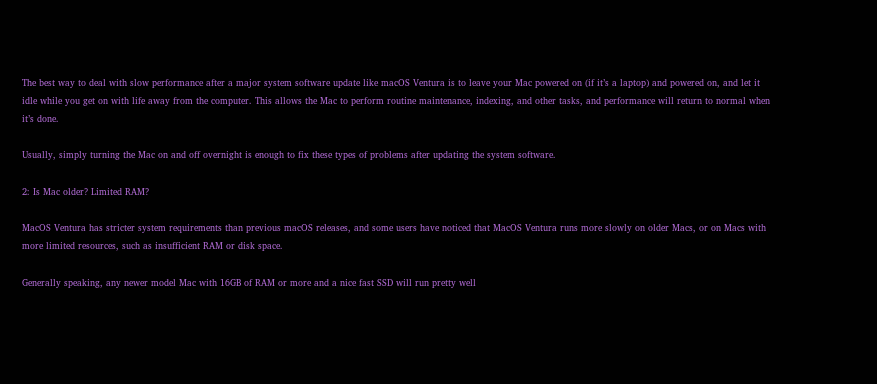The best way to deal with slow performance after a major system software update like macOS Ventura is to leave your Mac powered on (if it’s a laptop) and powered on, and let it idle while you get on with life away from the computer. This allows the Mac to perform routine maintenance, indexing, and other tasks, and performance will return to normal when it’s done.

Usually, simply turning the Mac on and off overnight is enough to fix these types of problems after updating the system software.

2: Is Mac older? Limited RAM?

MacOS Ventura has stricter system requirements than previous macOS releases, and some users have noticed that MacOS Ventura runs more slowly on older Macs, or on Macs with more limited resources, such as insufficient RAM or disk space.

Generally speaking, any newer model Mac with 16GB of RAM or more and a nice fast SSD will run pretty well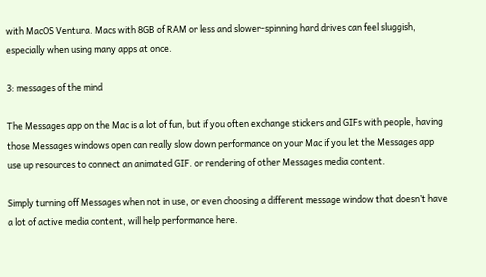with MacOS Ventura. Macs with 8GB of RAM or less and slower-spinning hard drives can feel sluggish, especially when using many apps at once.

3: messages of the mind

The Messages app on the Mac is a lot of fun, but if you often exchange stickers and GIFs with people, having those Messages windows open can really slow down performance on your Mac if you let the Messages app use up resources to connect an animated GIF. or rendering of other Messages media content.

Simply turning off Messages when not in use, or even choosing a different message window that doesn’t have a lot of active media content, will help performance here.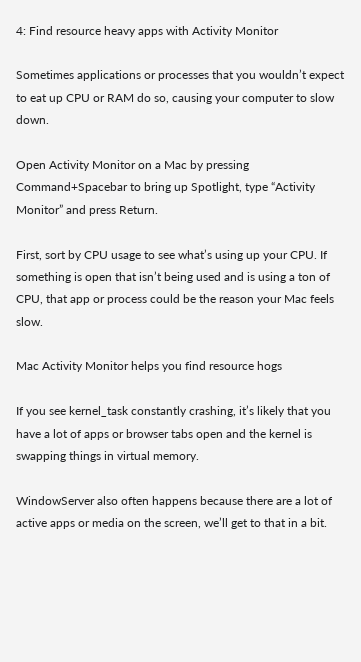4: Find resource heavy apps with Activity Monitor

Sometimes applications or processes that you wouldn’t expect to eat up CPU or RAM do so, causing your computer to slow down.

Open Activity Monitor on a Mac by pressing Command+Spacebar to bring up Spotlight, type “Activity Monitor” and press Return.

First, sort by CPU usage to see what’s using up your CPU. If something is open that isn’t being used and is using a ton of CPU, that app or process could be the reason your Mac feels slow.

Mac Activity Monitor helps you find resource hogs

If you see kernel_task constantly crashing, it’s likely that you have a lot of apps or browser tabs open and the kernel is swapping things in virtual memory.

WindowServer also often happens because there are a lot of active apps or media on the screen, we’ll get to that in a bit.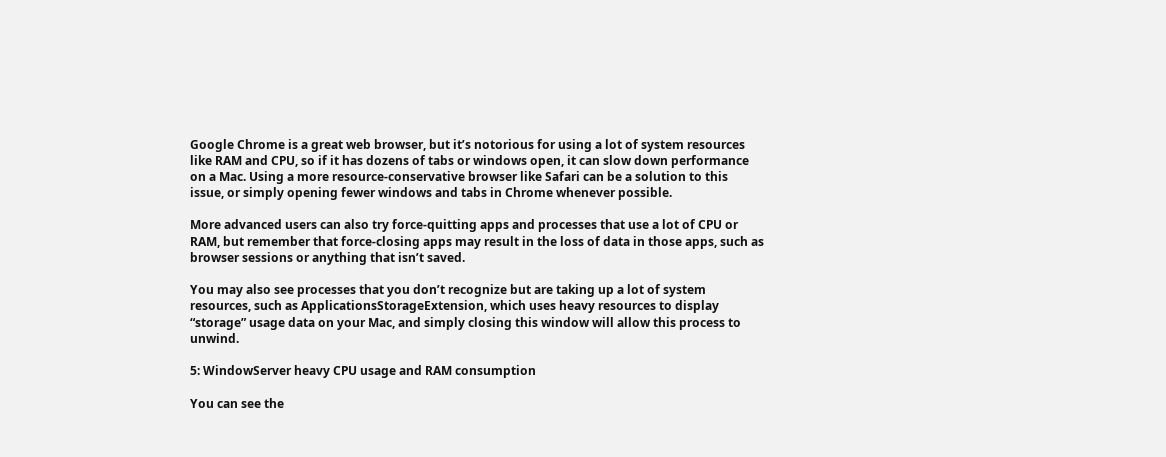Google Chrome is a great web browser, but it’s notorious for using a lot of system resources like RAM and CPU, so if it has dozens of tabs or windows open, it can slow down performance on a Mac. Using a more resource-conservative browser like Safari can be a solution to this issue, or simply opening fewer windows and tabs in Chrome whenever possible.

More advanced users can also try force-quitting apps and processes that use a lot of CPU or RAM, but remember that force-closing apps may result in the loss of data in those apps, such as browser sessions or anything that isn’t saved.

You may also see processes that you don’t recognize but are taking up a lot of system resources, such as ApplicationsStorageExtension, which uses heavy resources to display “storage” usage data on your Mac, and simply closing this window will allow this process to unwind.

5: WindowServer heavy CPU usage and RAM consumption

You can see the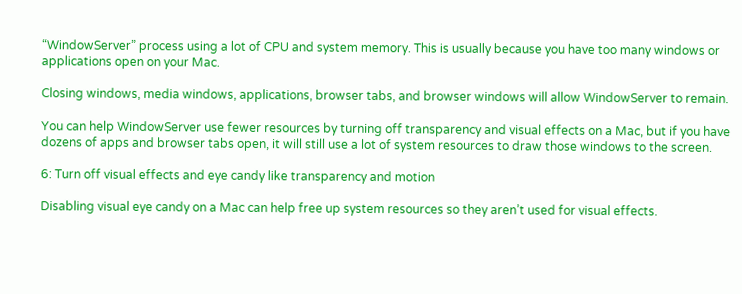“WindowServer” process using a lot of CPU and system memory. This is usually because you have too many windows or applications open on your Mac.

Closing windows, media windows, applications, browser tabs, and browser windows will allow WindowServer to remain.

You can help WindowServer use fewer resources by turning off transparency and visual effects on a Mac, but if you have dozens of apps and browser tabs open, it will still use a lot of system resources to draw those windows to the screen.

6: Turn off visual effects and eye candy like transparency and motion

Disabling visual eye candy on a Mac can help free up system resources so they aren’t used for visual effects.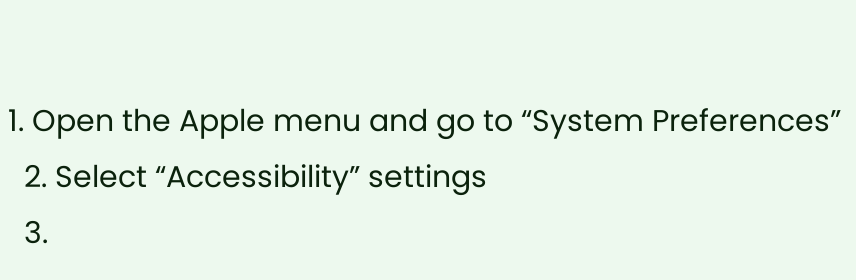1. Open the Apple menu and go to “System Preferences”
  2. Select “Accessibility” settings
  3.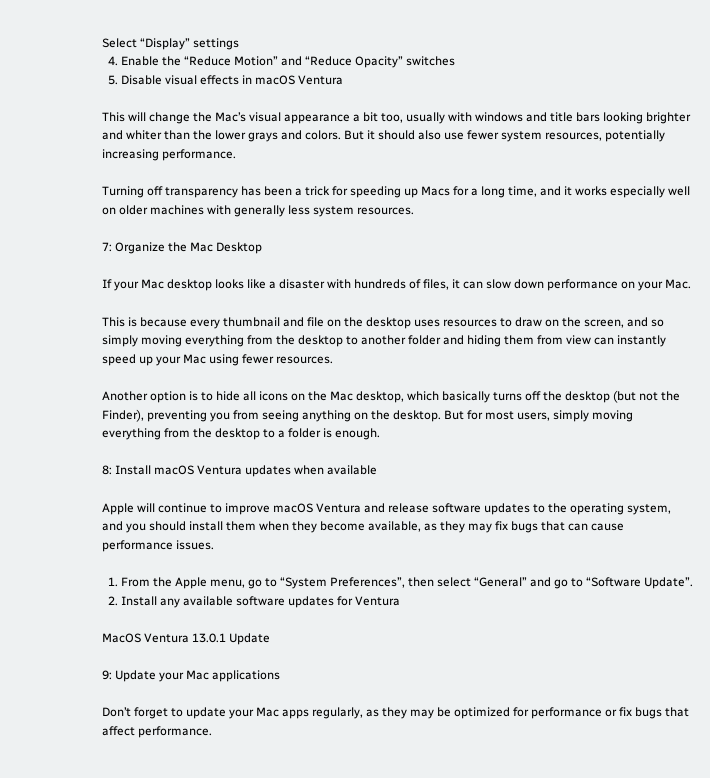Select “Display” settings
  4. Enable the “Reduce Motion” and “Reduce Opacity” switches
  5. Disable visual effects in macOS Ventura

This will change the Mac’s visual appearance a bit too, usually with windows and title bars looking brighter and whiter than the lower grays and colors. But it should also use fewer system resources, potentially increasing performance.

Turning off transparency has been a trick for speeding up Macs for a long time, and it works especially well on older machines with generally less system resources.

7: Organize the Mac Desktop

If your Mac desktop looks like a disaster with hundreds of files, it can slow down performance on your Mac.

This is because every thumbnail and file on the desktop uses resources to draw on the screen, and so simply moving everything from the desktop to another folder and hiding them from view can instantly speed up your Mac using fewer resources.

Another option is to hide all icons on the Mac desktop, which basically turns off the desktop (but not the Finder), preventing you from seeing anything on the desktop. But for most users, simply moving everything from the desktop to a folder is enough.

8: Install macOS Ventura updates when available

Apple will continue to improve macOS Ventura and release software updates to the operating system, and you should install them when they become available, as they may fix bugs that can cause performance issues.

  1. From the Apple menu, go to “System Preferences”, then select “General” and go to “Software Update”.
  2. Install any available software updates for Ventura

MacOS Ventura 13.0.1 Update

9: Update your Mac applications

Don’t forget to update your Mac apps regularly, as they may be optimized for performance or fix bugs that affect performance.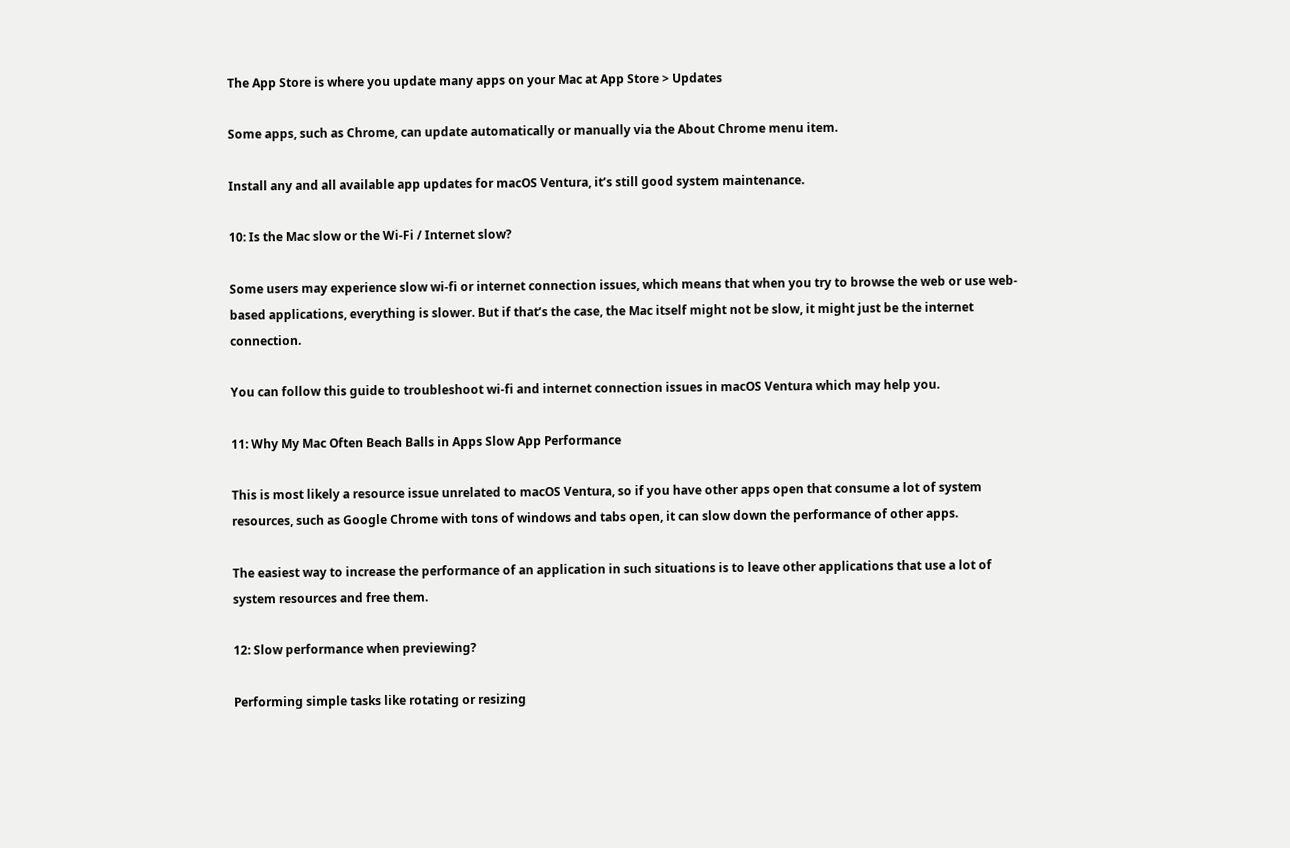The App Store is where you update many apps on your Mac at App Store > Updates

Some apps, such as Chrome, can update automatically or manually via the About Chrome menu item.

Install any and all available app updates for macOS Ventura, it’s still good system maintenance.

10: Is the Mac slow or the Wi-Fi / Internet slow?

Some users may experience slow wi-fi or internet connection issues, which means that when you try to browse the web or use web-based applications, everything is slower. But if that’s the case, the Mac itself might not be slow, it might just be the internet connection.

You can follow this guide to troubleshoot wi-fi and internet connection issues in macOS Ventura which may help you.

11: Why My Mac Often Beach Balls in Apps Slow App Performance

This is most likely a resource issue unrelated to macOS Ventura, so if you have other apps open that consume a lot of system resources, such as Google Chrome with tons of windows and tabs open, it can slow down the performance of other apps.

The easiest way to increase the performance of an application in such situations is to leave other applications that use a lot of system resources and free them.

12: Slow performance when previewing?

Performing simple tasks like rotating or resizing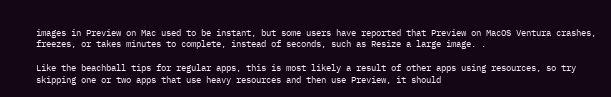images in Preview on Mac used to be instant, but some users have reported that Preview on MacOS Ventura crashes, freezes, or takes minutes to complete, instead of seconds, such as Resize a large image. .

Like the beachball tips for regular apps, this is most likely a result of other apps using resources, so try skipping one or two apps that use heavy resources and then use Preview, it should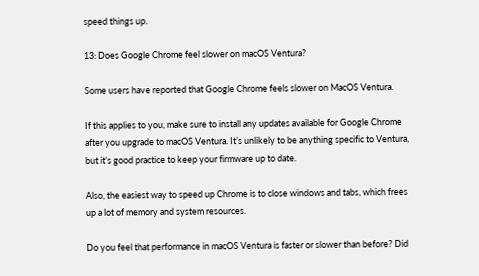speed things up.

13: Does Google Chrome feel slower on macOS Ventura?

Some users have reported that Google Chrome feels slower on MacOS Ventura.

If this applies to you, make sure to install any updates available for Google Chrome after you upgrade to macOS Ventura. It’s unlikely to be anything specific to Ventura, but it’s good practice to keep your firmware up to date.

Also, the easiest way to speed up Chrome is to close windows and tabs, which frees up a lot of memory and system resources.

Do you feel that performance in macOS Ventura is faster or slower than before? Did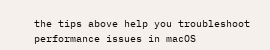the tips above help you troubleshoot performance issues in macOS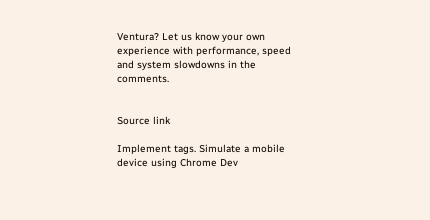Ventura? Let us know your own experience with performance, speed and system slowdowns in the comments.


Source link

Implement tags. Simulate a mobile device using Chrome Dev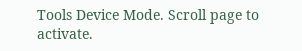Tools Device Mode. Scroll page to activate.